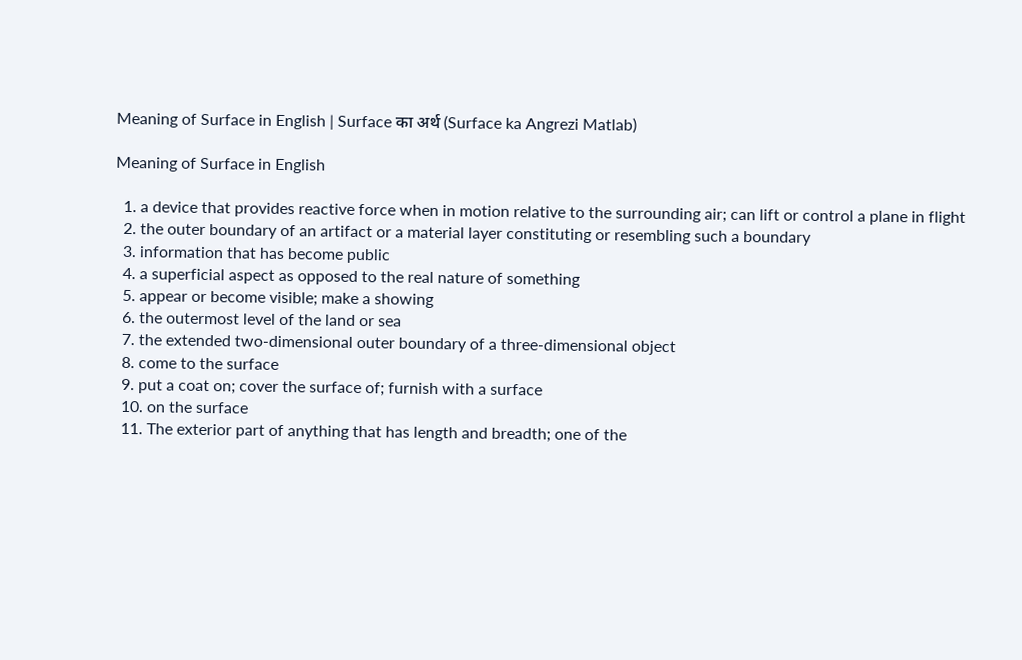Meaning of Surface in English | Surface का अर्थ (Surface ka Angrezi Matlab)

Meaning of Surface in English

  1. a device that provides reactive force when in motion relative to the surrounding air; can lift or control a plane in flight
  2. the outer boundary of an artifact or a material layer constituting or resembling such a boundary
  3. information that has become public
  4. a superficial aspect as opposed to the real nature of something
  5. appear or become visible; make a showing
  6. the outermost level of the land or sea
  7. the extended two-dimensional outer boundary of a three-dimensional object
  8. come to the surface
  9. put a coat on; cover the surface of; furnish with a surface
  10. on the surface
  11. The exterior part of anything that has length and breadth; one of the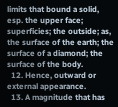limits that bound a solid, esp. the upper face; superficies; the outside; as, the surface of the earth; the surface of a diamond; the surface of the body.
  12. Hence, outward or external appearance.
  13. A magnitude that has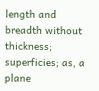length and breadth without thickness; superficies; as, a plane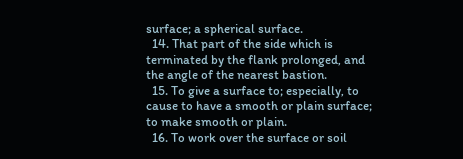surface; a spherical surface.
  14. That part of the side which is terminated by the flank prolonged, and the angle of the nearest bastion.
  15. To give a surface to; especially, to cause to have a smooth or plain surface; to make smooth or plain.
  16. To work over the surface or soil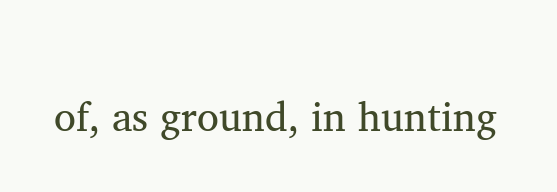of, as ground, in hunting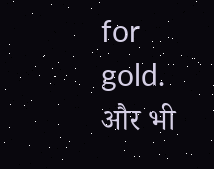for gold.
और भी